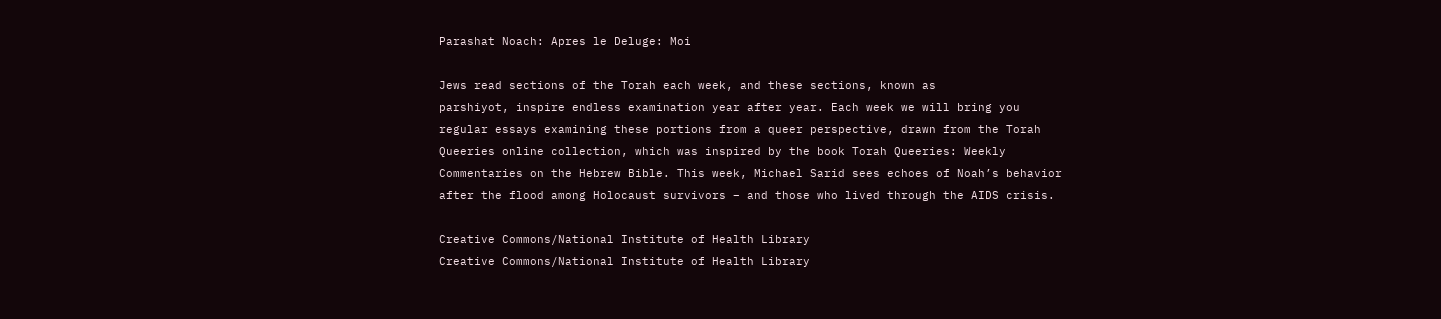Parashat Noach: Apres le Deluge: Moi

Jews read sections of the Torah each week, and these sections, known as
parshiyot, inspire endless examination year after year. Each week we will bring you regular essays examining these portions from a queer perspective, drawn from the Torah Queeries online collection, which was inspired by the book Torah Queeries: Weekly Commentaries on the Hebrew Bible. This week, Michael Sarid sees echoes of Noah’s behavior after the flood among Holocaust survivors – and those who lived through the AIDS crisis.

Creative Commons/National Institute of Health Library
Creative Commons/National Institute of Health Library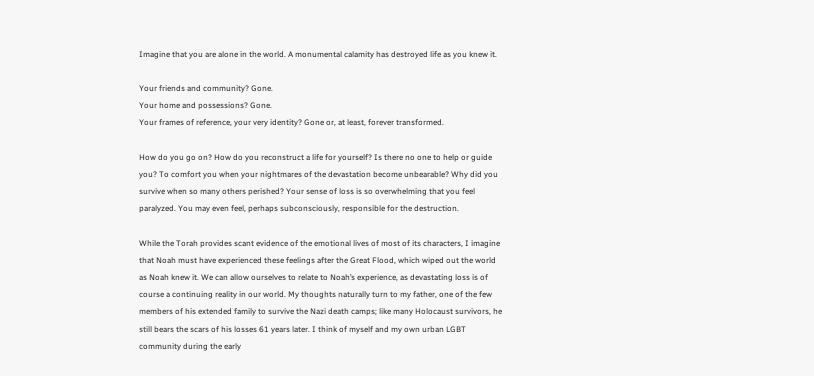Imagine that you are alone in the world. A monumental calamity has destroyed life as you knew it.

Your friends and community? Gone.
Your home and possessions? Gone.
Your frames of reference, your very identity? Gone or, at least, forever transformed.

How do you go on? How do you reconstruct a life for yourself? Is there no one to help or guide you? To comfort you when your nightmares of the devastation become unbearable? Why did you survive when so many others perished? Your sense of loss is so overwhelming that you feel paralyzed. You may even feel, perhaps subconsciously, responsible for the destruction.

While the Torah provides scant evidence of the emotional lives of most of its characters, I imagine that Noah must have experienced these feelings after the Great Flood, which wiped out the world as Noah knew it. We can allow ourselves to relate to Noah’s experience, as devastating loss is of course a continuing reality in our world. My thoughts naturally turn to my father, one of the few members of his extended family to survive the Nazi death camps; like many Holocaust survivors, he still bears the scars of his losses 61 years later. I think of myself and my own urban LGBT community during the early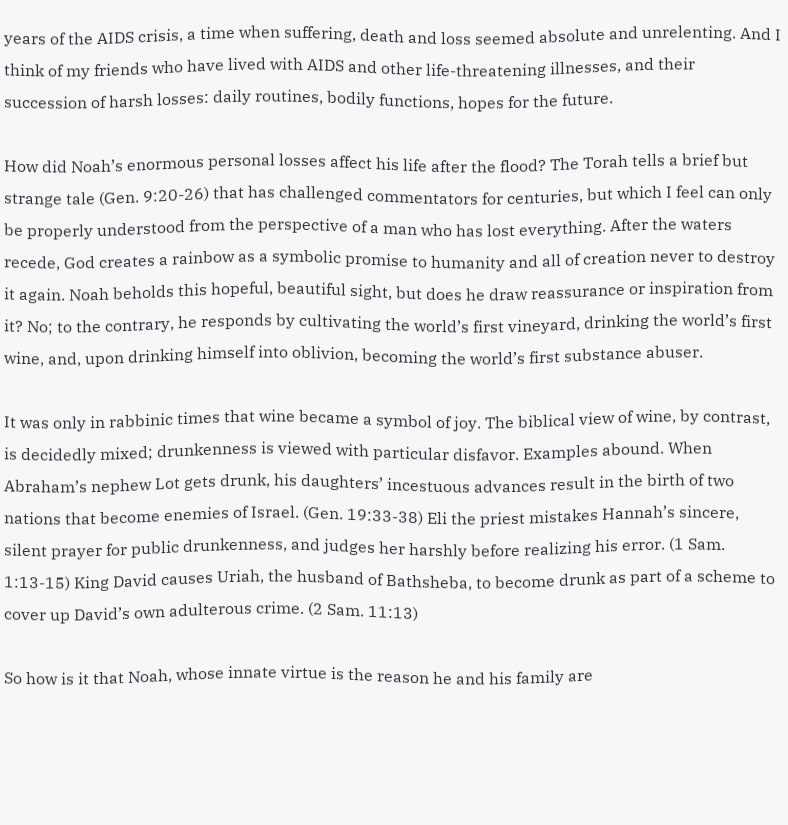years of the AIDS crisis, a time when suffering, death and loss seemed absolute and unrelenting. And I think of my friends who have lived with AIDS and other life-threatening illnesses, and their succession of harsh losses: daily routines, bodily functions, hopes for the future.

How did Noah’s enormous personal losses affect his life after the flood? The Torah tells a brief but strange tale (Gen. 9:20-26) that has challenged commentators for centuries, but which I feel can only be properly understood from the perspective of a man who has lost everything. After the waters recede, God creates a rainbow as a symbolic promise to humanity and all of creation never to destroy it again. Noah beholds this hopeful, beautiful sight, but does he draw reassurance or inspiration from it? No; to the contrary, he responds by cultivating the world’s first vineyard, drinking the world’s first wine, and, upon drinking himself into oblivion, becoming the world’s first substance abuser.

It was only in rabbinic times that wine became a symbol of joy. The biblical view of wine, by contrast, is decidedly mixed; drunkenness is viewed with particular disfavor. Examples abound. When Abraham’s nephew Lot gets drunk, his daughters’ incestuous advances result in the birth of two nations that become enemies of Israel. (Gen. 19:33-38) Eli the priest mistakes Hannah’s sincere, silent prayer for public drunkenness, and judges her harshly before realizing his error. (1 Sam. 1:13-15) King David causes Uriah, the husband of Bathsheba, to become drunk as part of a scheme to cover up David’s own adulterous crime. (2 Sam. 11:13)

So how is it that Noah, whose innate virtue is the reason he and his family are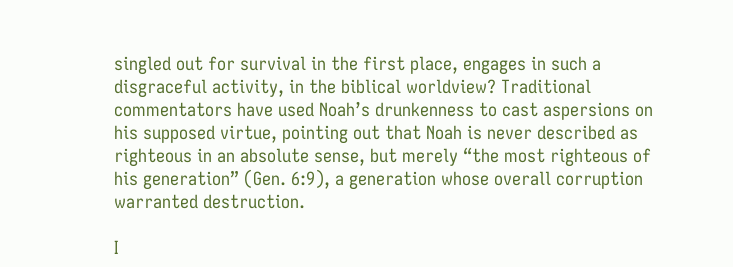singled out for survival in the first place, engages in such a disgraceful activity, in the biblical worldview? Traditional commentators have used Noah’s drunkenness to cast aspersions on his supposed virtue, pointing out that Noah is never described as righteous in an absolute sense, but merely “the most righteous of his generation” (Gen. 6:9), a generation whose overall corruption warranted destruction.

I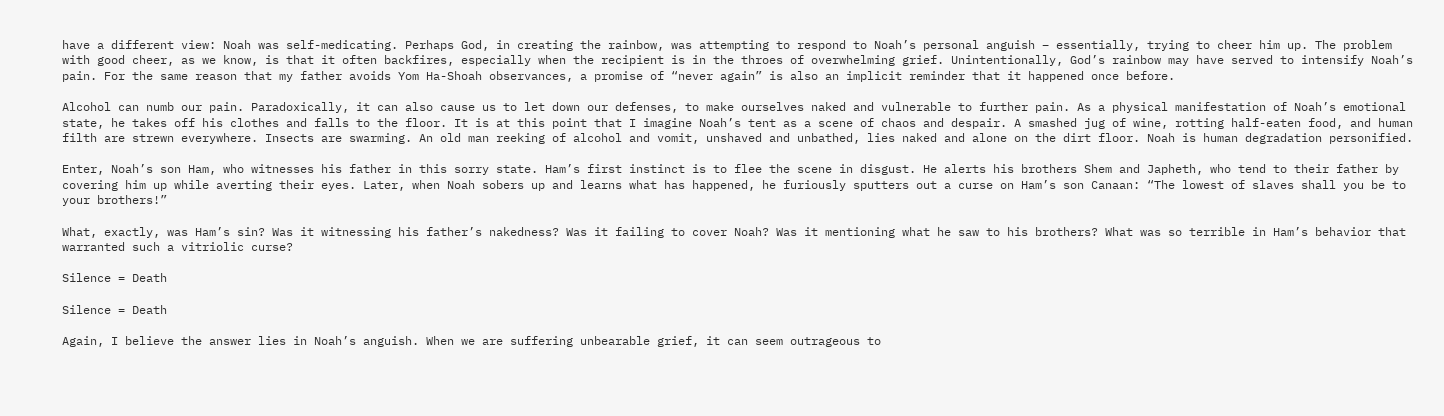have a different view: Noah was self-medicating. Perhaps God, in creating the rainbow, was attempting to respond to Noah’s personal anguish – essentially, trying to cheer him up. The problem with good cheer, as we know, is that it often backfires, especially when the recipient is in the throes of overwhelming grief. Unintentionally, God’s rainbow may have served to intensify Noah’s pain. For the same reason that my father avoids Yom Ha-Shoah observances, a promise of “never again” is also an implicit reminder that it happened once before.

Alcohol can numb our pain. Paradoxically, it can also cause us to let down our defenses, to make ourselves naked and vulnerable to further pain. As a physical manifestation of Noah’s emotional state, he takes off his clothes and falls to the floor. It is at this point that I imagine Noah’s tent as a scene of chaos and despair. A smashed jug of wine, rotting half-eaten food, and human filth are strewn everywhere. Insects are swarming. An old man reeking of alcohol and vomit, unshaved and unbathed, lies naked and alone on the dirt floor. Noah is human degradation personified.

Enter, Noah’s son Ham, who witnesses his father in this sorry state. Ham’s first instinct is to flee the scene in disgust. He alerts his brothers Shem and Japheth, who tend to their father by covering him up while averting their eyes. Later, when Noah sobers up and learns what has happened, he furiously sputters out a curse on Ham’s son Canaan: “The lowest of slaves shall you be to your brothers!”

What, exactly, was Ham’s sin? Was it witnessing his father’s nakedness? Was it failing to cover Noah? Was it mentioning what he saw to his brothers? What was so terrible in Ham’s behavior that warranted such a vitriolic curse?

Silence = Death

Silence = Death

Again, I believe the answer lies in Noah’s anguish. When we are suffering unbearable grief, it can seem outrageous to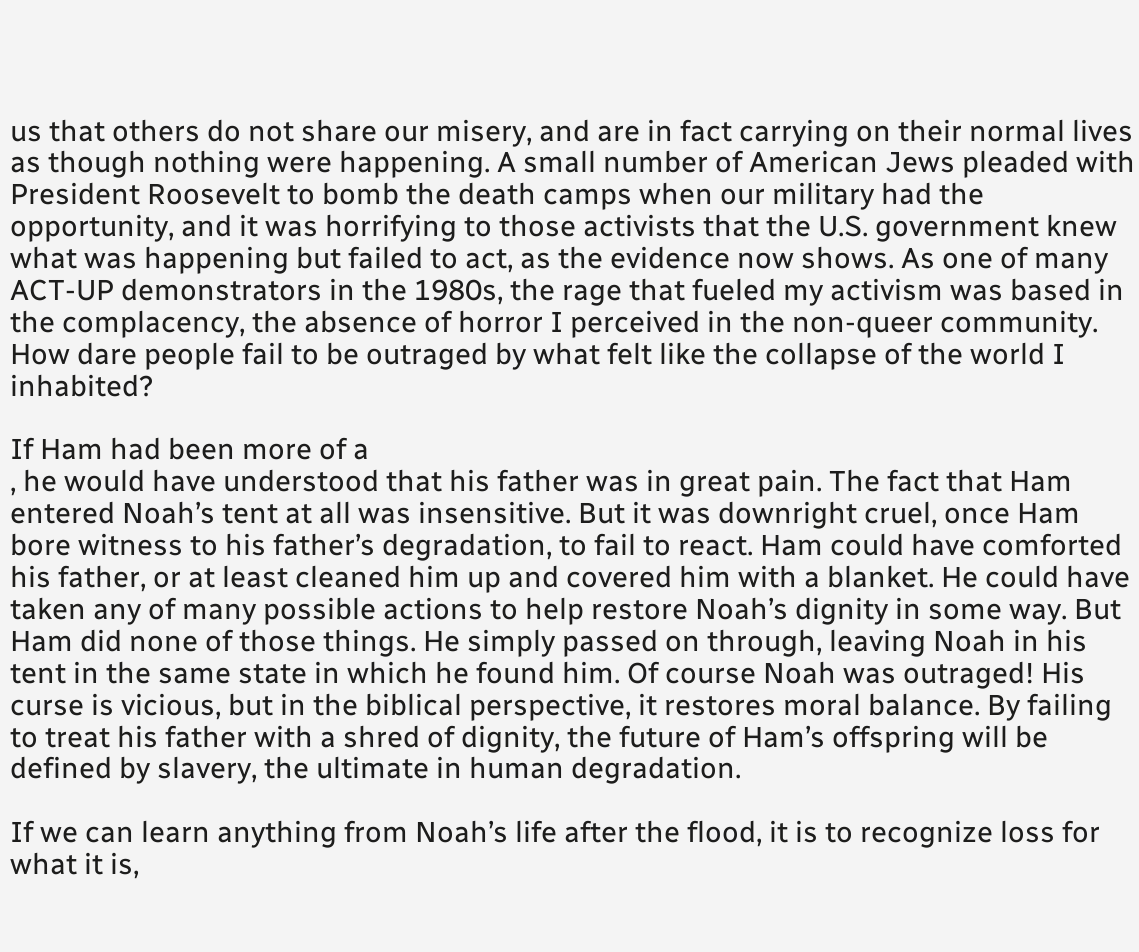us that others do not share our misery, and are in fact carrying on their normal lives as though nothing were happening. A small number of American Jews pleaded with President Roosevelt to bomb the death camps when our military had the opportunity, and it was horrifying to those activists that the U.S. government knew what was happening but failed to act, as the evidence now shows. As one of many ACT-UP demonstrators in the 1980s, the rage that fueled my activism was based in the complacency, the absence of horror I perceived in the non-queer community. How dare people fail to be outraged by what felt like the collapse of the world I inhabited?

If Ham had been more of a
, he would have understood that his father was in great pain. The fact that Ham entered Noah’s tent at all was insensitive. But it was downright cruel, once Ham bore witness to his father’s degradation, to fail to react. Ham could have comforted his father, or at least cleaned him up and covered him with a blanket. He could have taken any of many possible actions to help restore Noah’s dignity in some way. But Ham did none of those things. He simply passed on through, leaving Noah in his tent in the same state in which he found him. Of course Noah was outraged! His curse is vicious, but in the biblical perspective, it restores moral balance. By failing to treat his father with a shred of dignity, the future of Ham’s offspring will be defined by slavery, the ultimate in human degradation.

If we can learn anything from Noah’s life after the flood, it is to recognize loss for what it is,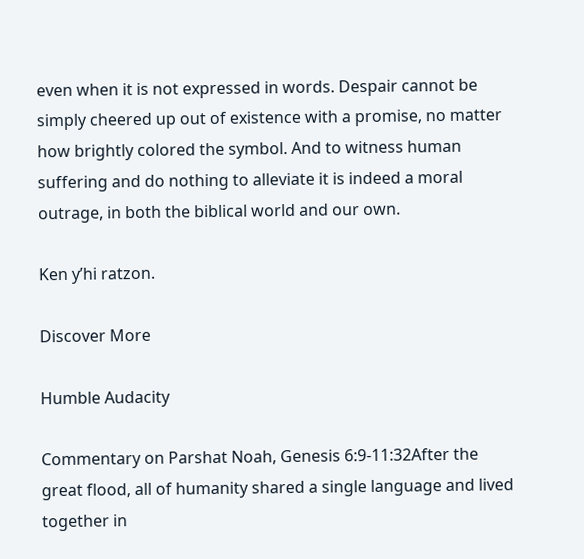even when it is not expressed in words. Despair cannot be simply cheered up out of existence with a promise, no matter how brightly colored the symbol. And to witness human suffering and do nothing to alleviate it is indeed a moral outrage, in both the biblical world and our own.

Ken y’hi ratzon.

Discover More

Humble Audacity

Commentary on Parshat Noah, Genesis 6:9-11:32After the great flood, all of humanity shared a single language and lived together in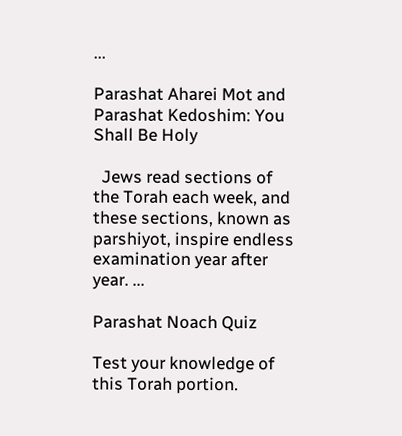...

Parashat Aharei Mot and Parashat Kedoshim: You Shall Be Holy

  Jews read sections of the Torah each week, and these sections, known as parshiyot, inspire endless examination year after year. ...

Parashat Noach Quiz

Test your knowledge of this Torah portion.